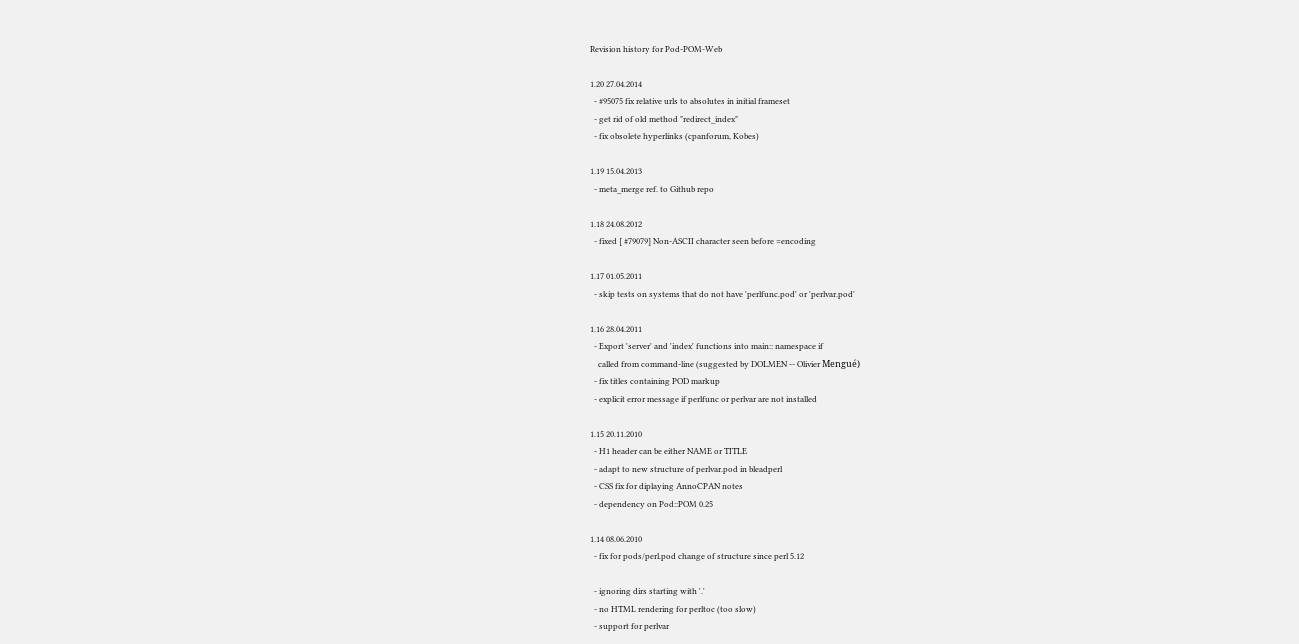Revision history for Pod-POM-Web

1.20 27.04.2014
  - #95075 fix relative urls to absolutes in initial frameset
  - get rid of old method "redirect_index"
  - fix obsolete hyperlinks (cpanforum, Kobes)

1.19 15.04.2013
  - meta_merge ref. to Github repo

1.18 24.08.2012
  - fixed [ #79079] Non-ASCII character seen before =encoding

1.17 01.05.2011
  - skip tests on systems that do not have 'perlfunc.pod' or 'perlvar.pod'

1.16 28.04.2011
  - Export 'server' and 'index' functions into main:: namespace if
    called from command-line (suggested by DOLMEN -- Olivier Mengué)
  - fix titles containing POD markup
  - explicit error message if perlfunc or perlvar are not installed

1.15 20.11.2010
  - H1 header can be either NAME or TITLE
  - adapt to new structure of perlvar.pod in bleadperl
  - CSS fix for diplaying AnnoCPAN notes
  - dependency on Pod::POM 0.25

1.14 08.06.2010
  - fix for pods/perl.pod change of structure since perl 5.12

  - ignoring dirs starting with '.'
  - no HTML rendering for perltoc (too slow)
  - support for perlvar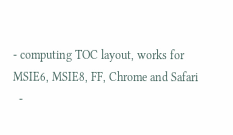- computing TOC layout, works for MSIE6, MSIE8, FF, Chrome and Safari
  -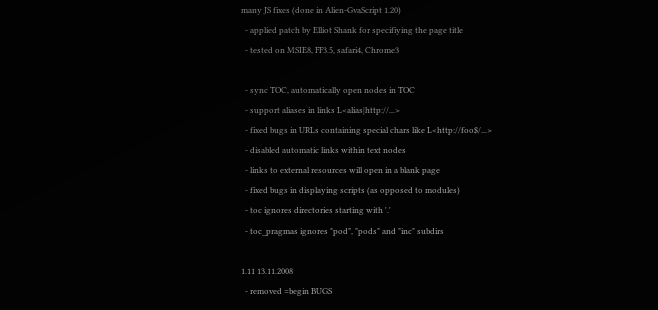many JS fixes (done in Alien-GvaScript 1.20)
  - applied patch by Elliot Shank for specifiying the page title
  - tested on MSIE8, FF3.5, safari4, Chrome3

  - sync TOC, automatically open nodes in TOC
  - support aliases in links L<alias|http://...>
  - fixed bugs in URLs containing special chars like L<http://foo$/...>
  - disabled automatic links within text nodes
  - links to external resources will open in a blank page
  - fixed bugs in displaying scripts (as opposed to modules)
  - toc ignores directories starting with '.'
  - toc_pragmas ignores "pod", "pods" and "inc" subdirs

1.11 13.11.2008
  - removed =begin BUGS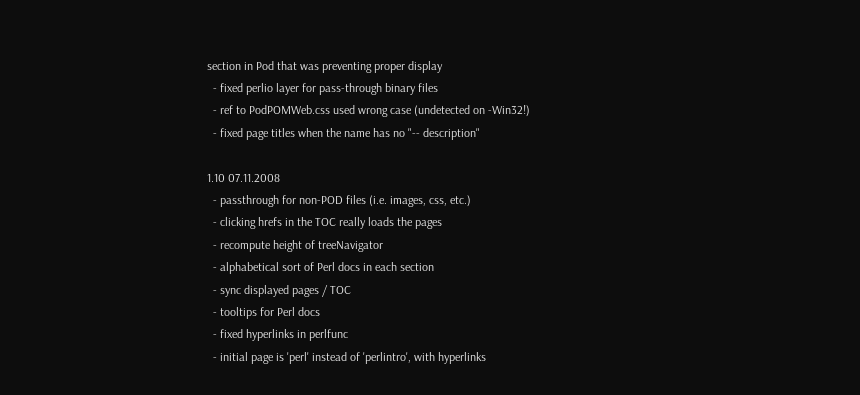section in Pod that was preventing proper display
  - fixed perlio layer for pass-through binary files
  - ref to PodPOMWeb.css used wrong case (undetected on -Win32!)
  - fixed page titles when the name has no "-- description"

1.10 07.11.2008
  - passthrough for non-POD files (i.e. images, css, etc.)
  - clicking hrefs in the TOC really loads the pages
  - recompute height of treeNavigator
  - alphabetical sort of Perl docs in each section
  - sync displayed pages / TOC
  - tooltips for Perl docs
  - fixed hyperlinks in perlfunc
  - initial page is 'perl' instead of 'perlintro', with hyperlinks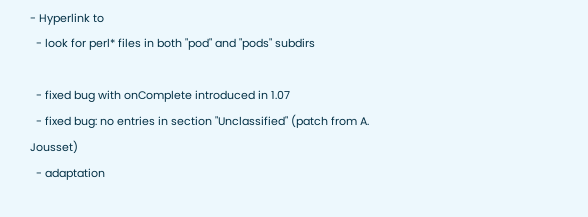- Hyperlink to
  - look for perl* files in both "pod" and "pods" subdirs

  - fixed bug with onComplete introduced in 1.07
  - fixed bug: no entries in section "Unclassified" (patch from A. Jousset)
  - adaptation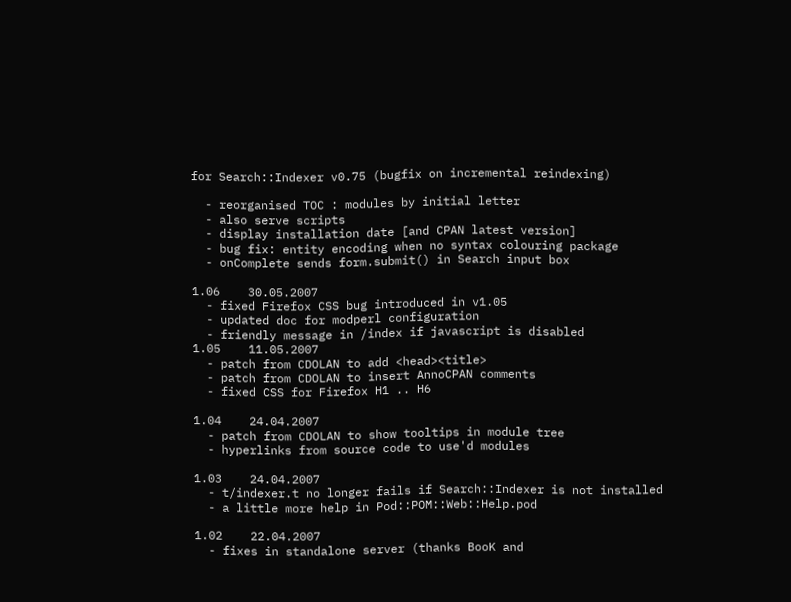for Search::Indexer v0.75 (bugfix on incremental reindexing)

  - reorganised TOC : modules by initial letter
  - also serve scripts
  - display installation date [and CPAN latest version]
  - bug fix: entity encoding when no syntax colouring package
  - onComplete sends form.submit() in Search input box

1.06    30.05.2007
  - fixed Firefox CSS bug introduced in v1.05
  - updated doc for modperl configuration
  - friendly message in /index if javascript is disabled
1.05    11.05.2007
  - patch from CDOLAN to add <head><title>
  - patch from CDOLAN to insert AnnoCPAN comments
  - fixed CSS for Firefox H1 .. H6

1.04    24.04.2007
  - patch from CDOLAN to show tooltips in module tree
  - hyperlinks from source code to use'd modules

1.03    24.04.2007
  - t/indexer.t no longer fails if Search::Indexer is not installed
  - a little more help in Pod::POM::Web::Help.pod

1.02    22.04.2007
  - fixes in standalone server (thanks BooK and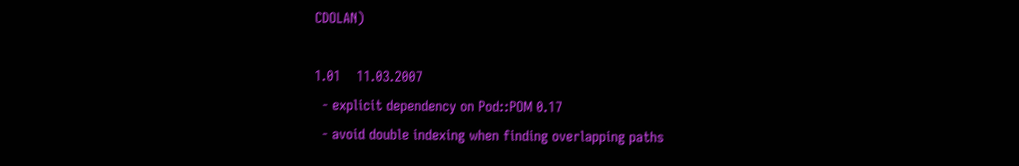CDOLAN)

1.01    11.03.2007
  - explicit dependency on Pod::POM 0.17
  - avoid double indexing when finding overlapping paths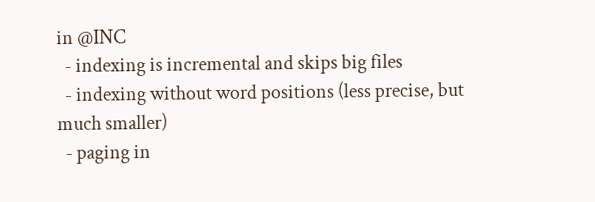in @INC
  - indexing is incremental and skips big files
  - indexing without word positions (less precise, but much smaller)
  - paging in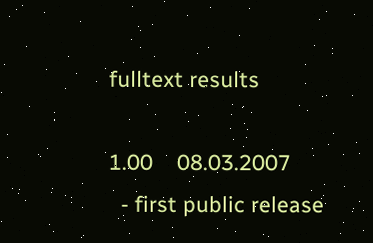fulltext results

1.00    08.03.2007
  - first public release